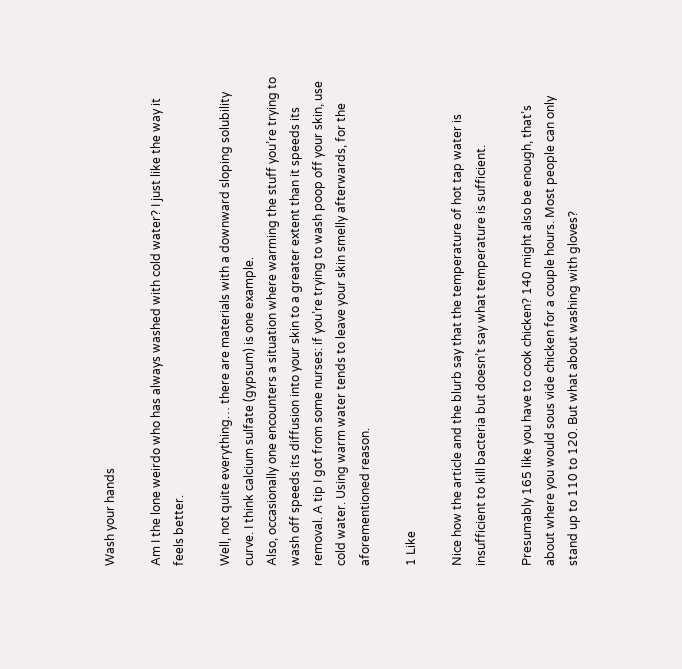Wash your hands

Am I the lone weirdo who has always washed with cold water? I just like the way it feels better.

Well, not quite everything… there are materials with a downward sloping solubility curve. I think calcium sulfate (gypsum) is one example.
Also, occasionally one encounters a situation where warming the stuff you’re trying to wash off speeds its diffusion into your skin to a greater extent than it speeds its removal. A tip I got from some nurses: if you’re trying to wash poop off your skin, use cold water. Using warm water tends to leave your skin smelly afterwards, for the aforementioned reason.

1 Like

Nice how the article and the blurb say that the temperature of hot tap water is insufficient to kill bacteria but doesn’t say what temperature is sufficient.

Presumably 165 like you have to cook chicken? 140 might also be enough, that’s about where you would sous vide chicken for a couple hours. Most people can only stand up to 110 to 120. But what about washing with gloves?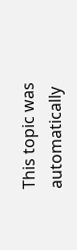This topic was automatically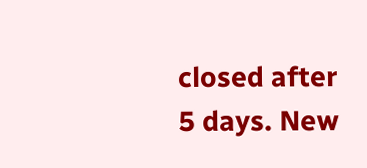closed after 5 days. New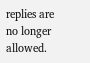replies are no longer allowed.